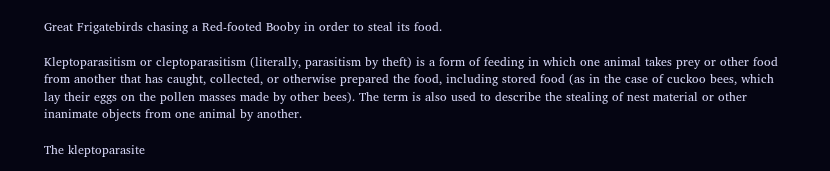Great Frigatebirds chasing a Red-footed Booby in order to steal its food.

Kleptoparasitism or cleptoparasitism (literally, parasitism by theft) is a form of feeding in which one animal takes prey or other food from another that has caught, collected, or otherwise prepared the food, including stored food (as in the case of cuckoo bees, which lay their eggs on the pollen masses made by other bees). The term is also used to describe the stealing of nest material or other inanimate objects from one animal by another.

The kleptoparasite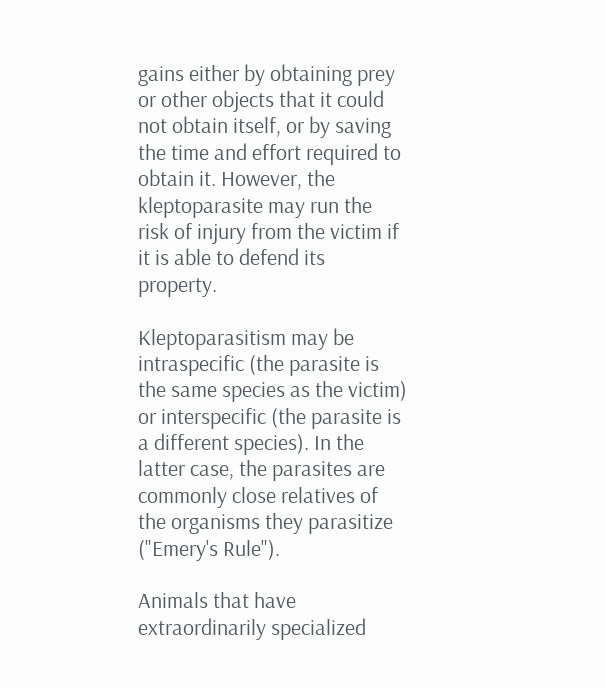gains either by obtaining prey or other objects that it could not obtain itself, or by saving the time and effort required to obtain it. However, the kleptoparasite may run the risk of injury from the victim if it is able to defend its property.

Kleptoparasitism may be intraspecific (the parasite is the same species as the victim) or interspecific (the parasite is a different species). In the latter case, the parasites are commonly close relatives of the organisms they parasitize ("Emery's Rule").

Animals that have extraordinarily specialized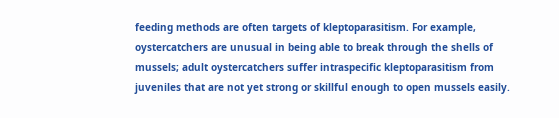feeding methods are often targets of kleptoparasitism. For example, oystercatchers are unusual in being able to break through the shells of mussels; adult oystercatchers suffer intraspecific kleptoparasitism from juveniles that are not yet strong or skillful enough to open mussels easily.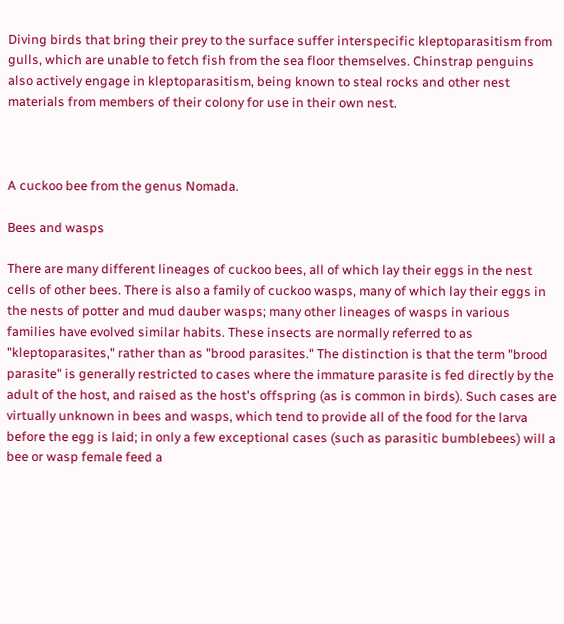Diving birds that bring their prey to the surface suffer interspecific kleptoparasitism from gulls, which are unable to fetch fish from the sea floor themselves. Chinstrap penguins also actively engage in kleptoparasitism, being known to steal rocks and other nest materials from members of their colony for use in their own nest.



A cuckoo bee from the genus Nomada.

Bees and wasps

There are many different lineages of cuckoo bees, all of which lay their eggs in the nest cells of other bees. There is also a family of cuckoo wasps, many of which lay their eggs in the nests of potter and mud dauber wasps; many other lineages of wasps in various families have evolved similar habits. These insects are normally referred to as "kleptoparasites," rather than as "brood parasites." The distinction is that the term "brood parasite" is generally restricted to cases where the immature parasite is fed directly by the adult of the host, and raised as the host's offspring (as is common in birds). Such cases are virtually unknown in bees and wasps, which tend to provide all of the food for the larva before the egg is laid; in only a few exceptional cases (such as parasitic bumblebees) will a bee or wasp female feed a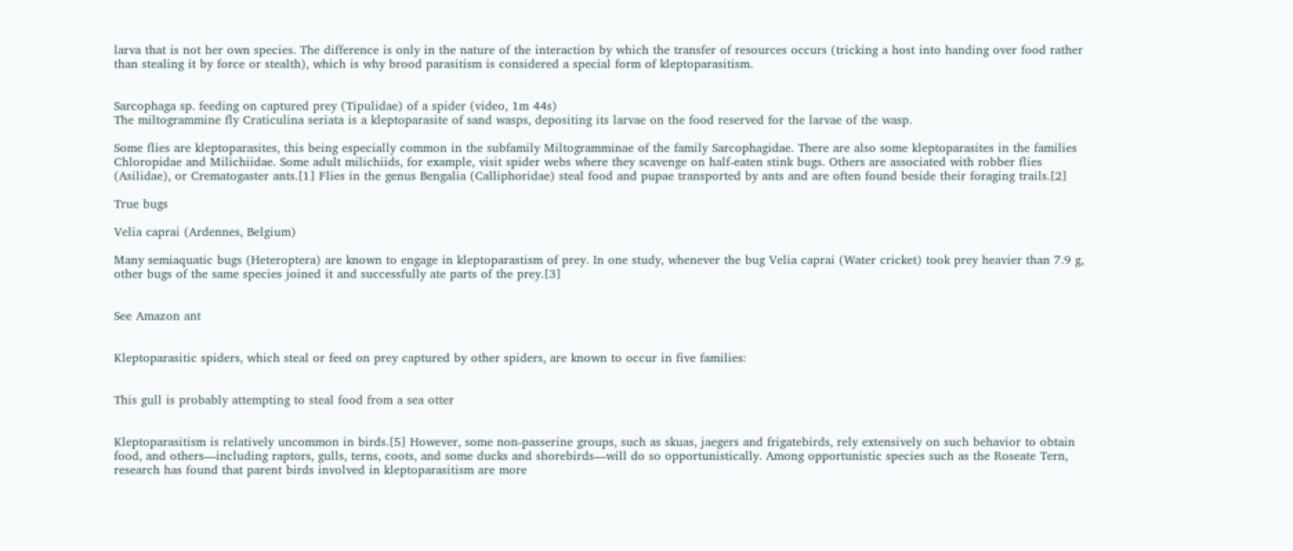larva that is not her own species. The difference is only in the nature of the interaction by which the transfer of resources occurs (tricking a host into handing over food rather than stealing it by force or stealth), which is why brood parasitism is considered a special form of kleptoparasitism.


Sarcophaga sp. feeding on captured prey (Tipulidae) of a spider (video, 1m 44s)
The miltogrammine fly Craticulina seriata is a kleptoparasite of sand wasps, depositing its larvae on the food reserved for the larvae of the wasp.

Some flies are kleptoparasites, this being especially common in the subfamily Miltogramminae of the family Sarcophagidae. There are also some kleptoparasites in the families Chloropidae and Milichiidae. Some adult milichiids, for example, visit spider webs where they scavenge on half-eaten stink bugs. Others are associated with robber flies (Asilidae), or Crematogaster ants.[1] Flies in the genus Bengalia (Calliphoridae) steal food and pupae transported by ants and are often found beside their foraging trails.[2]

True bugs

Velia caprai (Ardennes, Belgium)

Many semiaquatic bugs (Heteroptera) are known to engage in kleptoparastism of prey. In one study, whenever the bug Velia caprai (Water cricket) took prey heavier than 7.9 g, other bugs of the same species joined it and successfully ate parts of the prey.[3]


See Amazon ant


Kleptoparasitic spiders, which steal or feed on prey captured by other spiders, are known to occur in five families:


This gull is probably attempting to steal food from a sea otter


Kleptoparasitism is relatively uncommon in birds.[5] However, some non-passerine groups, such as skuas, jaegers and frigatebirds, rely extensively on such behavior to obtain food, and others—including raptors, gulls, terns, coots, and some ducks and shorebirds—will do so opportunistically. Among opportunistic species such as the Roseate Tern, research has found that parent birds involved in kleptoparasitism are more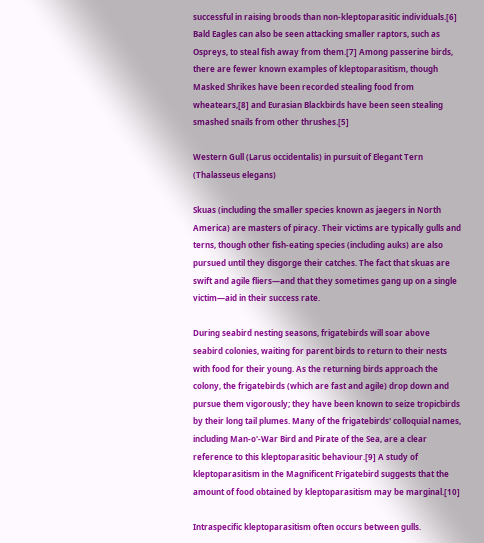successful in raising broods than non-kleptoparasitic individuals.[6] Bald Eagles can also be seen attacking smaller raptors, such as Ospreys, to steal fish away from them.[7] Among passerine birds, there are fewer known examples of kleptoparasitism, though Masked Shrikes have been recorded stealing food from wheatears,[8] and Eurasian Blackbirds have been seen stealing smashed snails from other thrushes.[5]

Western Gull (Larus occidentalis) in pursuit of Elegant Tern (Thalasseus elegans)

Skuas (including the smaller species known as jaegers in North America) are masters of piracy. Their victims are typically gulls and terns, though other fish-eating species (including auks) are also pursued until they disgorge their catches. The fact that skuas are swift and agile fliers—and that they sometimes gang up on a single victim—aid in their success rate.

During seabird nesting seasons, frigatebirds will soar above seabird colonies, waiting for parent birds to return to their nests with food for their young. As the returning birds approach the colony, the frigatebirds (which are fast and agile) drop down and pursue them vigorously; they have been known to seize tropicbirds by their long tail plumes. Many of the frigatebirds' colloquial names, including Man-o'-War Bird and Pirate of the Sea, are a clear reference to this kleptoparasitic behaviour.[9] A study of kleptoparasitism in the Magnificent Frigatebird suggests that the amount of food obtained by kleptoparasitism may be marginal.[10]

Intraspecific kleptoparasitism often occurs between gulls.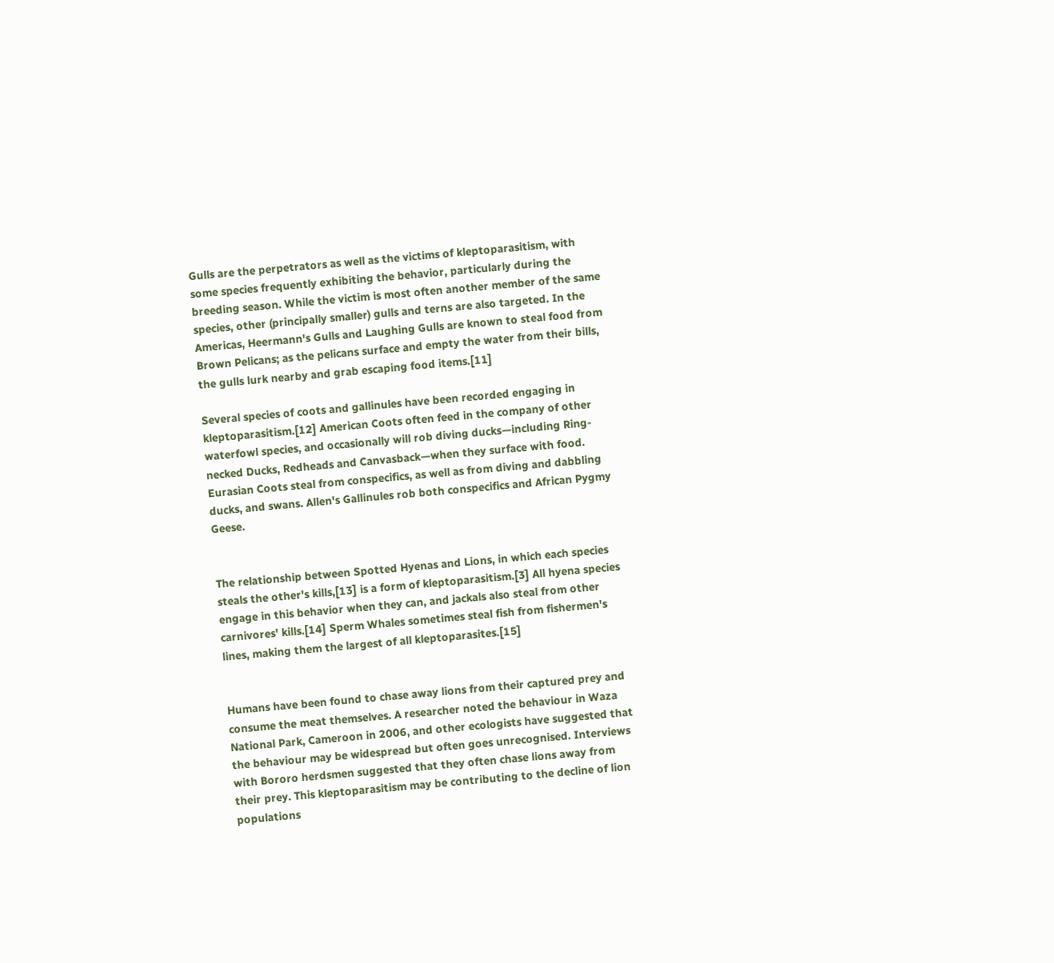Gulls are the perpetrators as well as the victims of kleptoparasitism, with some species frequently exhibiting the behavior, particularly during the breeding season. While the victim is most often another member of the same species, other (principally smaller) gulls and terns are also targeted. In the Americas, Heermann's Gulls and Laughing Gulls are known to steal food from Brown Pelicans; as the pelicans surface and empty the water from their bills, the gulls lurk nearby and grab escaping food items.[11]

Several species of coots and gallinules have been recorded engaging in kleptoparasitism.[12] American Coots often feed in the company of other waterfowl species, and occasionally will rob diving ducks—including Ring-necked Ducks, Redheads and Canvasback—when they surface with food. Eurasian Coots steal from conspecifics, as well as from diving and dabbling ducks, and swans. Allen's Gallinules rob both conspecifics and African Pygmy Geese.


The relationship between Spotted Hyenas and Lions, in which each species steals the other's kills,[13] is a form of kleptoparasitism.[3] All hyena species engage in this behavior when they can, and jackals also steal from other carnivores' kills.[14] Sperm Whales sometimes steal fish from fishermen's lines, making them the largest of all kleptoparasites.[15]


Humans have been found to chase away lions from their captured prey and consume the meat themselves. A researcher noted the behaviour in Waza National Park, Cameroon in 2006, and other ecologists have suggested that the behaviour may be widespread but often goes unrecognised. Interviews with Bororo herdsmen suggested that they often chase lions away from their prey. This kleptoparasitism may be contributing to the decline of lion populations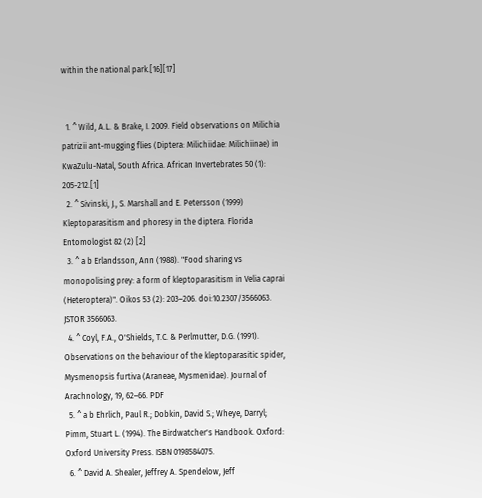within the national park.[16][17]


  1. ^ Wild, A.L. & Brake, I. 2009. Field observations on Milichia patrizii ant-mugging flies (Diptera: Milichiidae: Milichiinae) in KwaZulu-Natal, South Africa. African Invertebrates 50 (1): 205-212.[1]
  2. ^ Sivinski, J., S. Marshall and E. Petersson (1999) Kleptoparasitism and phoresy in the diptera. Florida Entomologist 82 (2) [2]
  3. ^ a b Erlandsson, Ann (1988). "Food sharing vs monopolising prey: a form of kleptoparasitism in Velia caprai (Heteroptera)". Oikos 53 (2): 203–206. doi:10.2307/3566063. JSTOR 3566063.
  4. ^ Coyl, F.A., O'Shields, T.C. & Perlmutter, D.G. (1991). Observations on the behaviour of the kleptoparasitic spider, Mysmenopsis furtiva (Araneae, Mysmenidae). Journal of Arachnology, 19, 62–66. PDF
  5. ^ a b Ehrlich, Paul R.; Dobkin, David S.; Wheye, Darryl; Pimm, Stuart L. (1994). The Birdwatcher's Handbook. Oxford: Oxford University Press. ISBN 0198584075.
  6. ^ David A. Shealer, Jeffrey A. Spendelow, Jeff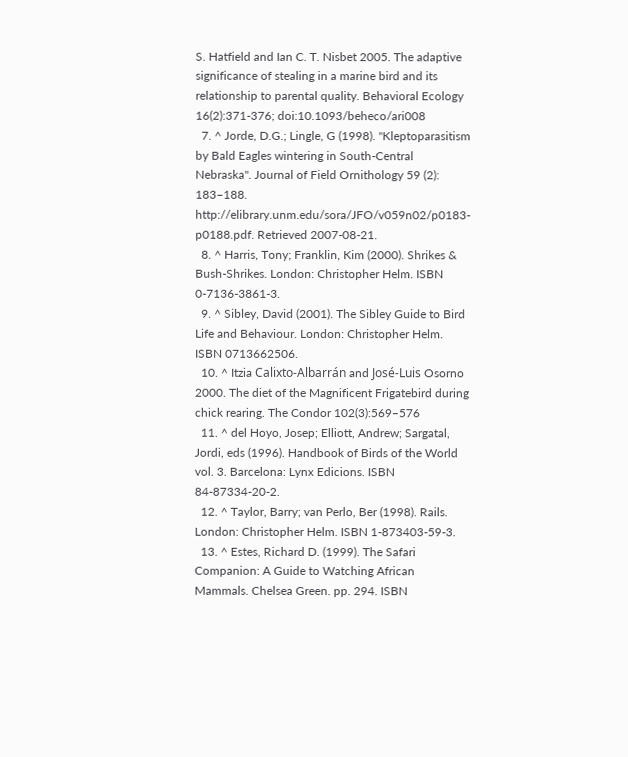S. Hatfield and Ian C. T. Nisbet 2005. The adaptive significance of stealing in a marine bird and its relationship to parental quality. Behavioral Ecology 16(2):371-376; doi:10.1093/beheco/ari008
  7. ^ Jorde, D.G.; Lingle, G (1998). "Kleptoparasitism by Bald Eagles wintering in South-Central Nebraska". Journal of Field Ornithology 59 (2): 183–188. http://elibrary.unm.edu/sora/JFO/v059n02/p0183-p0188.pdf. Retrieved 2007-08-21.
  8. ^ Harris, Tony; Franklin, Kim (2000). Shrikes & Bush-Shrikes. London: Christopher Helm. ISBN 0-7136-3861-3.
  9. ^ Sibley, David (2001). The Sibley Guide to Bird Life and Behaviour. London: Christopher Helm. ISBN 0713662506.
  10. ^ Itzia Calixto-Albarrán and José-Luis Osorno 2000. The diet of the Magnificent Frigatebird during chick rearing. The Condor 102(3):569–576
  11. ^ del Hoyo, Josep; Elliott, Andrew; Sargatal, Jordi, eds (1996). Handbook of Birds of the World vol. 3. Barcelona: Lynx Edicions. ISBN 84-87334-20-2.
  12. ^ Taylor, Barry; van Perlo, Ber (1998). Rails. London: Christopher Helm. ISBN 1-873403-59-3.
  13. ^ Estes, Richard D. (1999). The Safari Companion: A Guide to Watching African Mammals. Chelsea Green. pp. 294. ISBN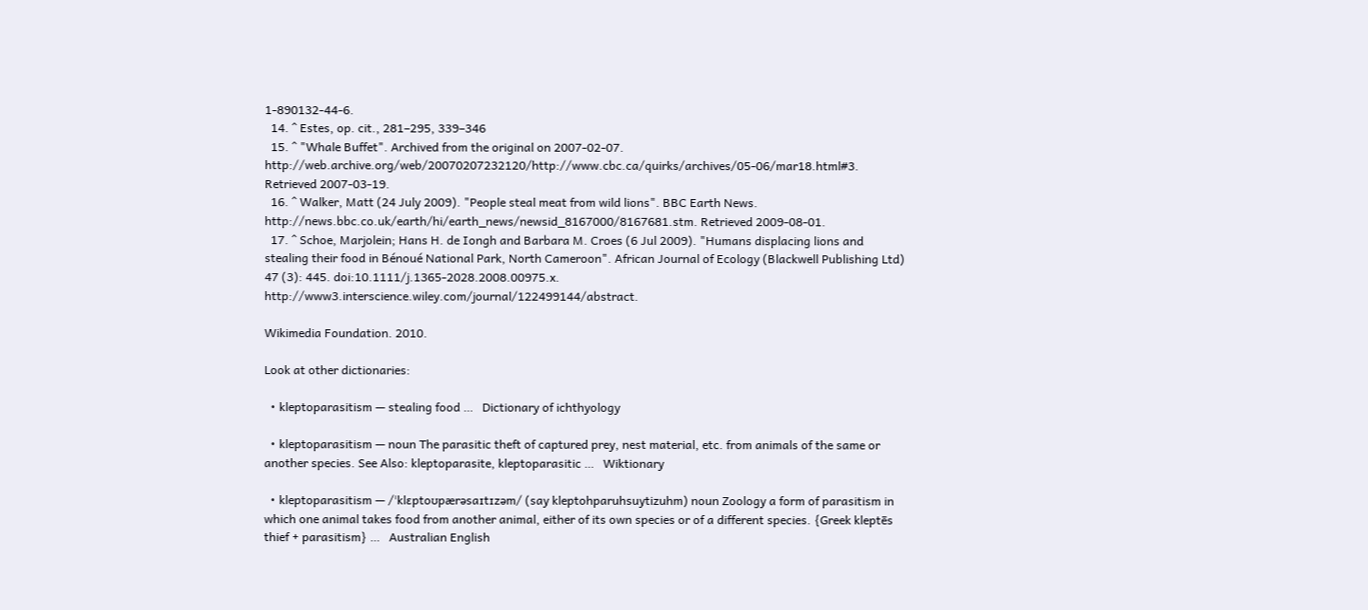1-890132-44-6.
  14. ^ Estes, op. cit., 281–295, 339–346
  15. ^ "Whale Buffet". Archived from the original on 2007-02-07. http://web.archive.org/web/20070207232120/http://www.cbc.ca/quirks/archives/05-06/mar18.html#3. Retrieved 2007-03-19.
  16. ^ Walker, Matt (24 July 2009). "People steal meat from wild lions". BBC Earth News. http://news.bbc.co.uk/earth/hi/earth_news/newsid_8167000/8167681.stm. Retrieved 2009-08-01.
  17. ^ Schoe, Marjolein; Hans H. de Iongh and Barbara M. Croes (6 Jul 2009). "Humans displacing lions and stealing their food in Bénoué National Park, North Cameroon". African Journal of Ecology (Blackwell Publishing Ltd) 47 (3): 445. doi:10.1111/j.1365-2028.2008.00975.x. http://www3.interscience.wiley.com/journal/122499144/abstract.

Wikimedia Foundation. 2010.

Look at other dictionaries:

  • kleptoparasitism — stealing food …   Dictionary of ichthyology

  • kleptoparasitism — noun The parasitic theft of captured prey, nest material, etc. from animals of the same or another species. See Also: kleptoparasite, kleptoparasitic …   Wiktionary

  • kleptoparasitism — /ˈklɛptoʊpærəsaɪtɪzəm/ (say kleptohparuhsuytizuhm) noun Zoology a form of parasitism in which one animal takes food from another animal, either of its own species or of a different species. {Greek kleptēs thief + parasitism} …   Australian English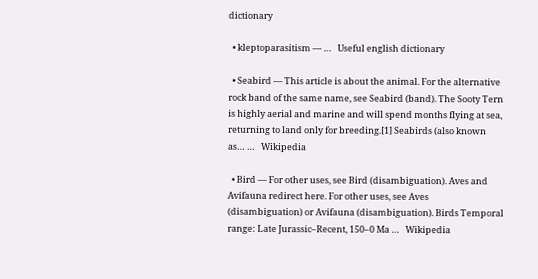dictionary

  • kleptoparasitism — …   Useful english dictionary

  • Seabird — This article is about the animal. For the alternative rock band of the same name, see Seabird (band). The Sooty Tern is highly aerial and marine and will spend months flying at sea, returning to land only for breeding.[1] Seabirds (also known as… …   Wikipedia

  • Bird — For other uses, see Bird (disambiguation). Aves and Avifauna redirect here. For other uses, see Aves (disambiguation) or Avifauna (disambiguation). Birds Temporal range: Late Jurassic–Recent, 150–0 Ma …   Wikipedia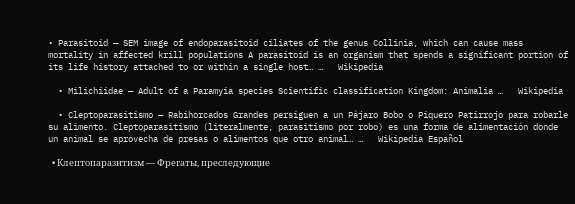• Parasitoid — SEM image of endoparasitoid ciliates of the genus Collinia, which can cause mass mortality in affected krill populations A parasitoid is an organism that spends a significant portion of its life history attached to or within a single host… …   Wikipedia

  • Milichiidae — Adult of a Paramyia species Scientific classification Kingdom: Animalia …   Wikipedia

  • Cleptoparasitismo — Rabihorcados Grandes persiguen a un Pájaro Bobo o Piquero Patirrojo para robarle su alimento. Cleptoparasitismo (literalmente, parasitismo por robo) es una forma de alimentación donde un animal se aprovecha de presas o alimentos que otro animal… …   Wikipedia Español

  • Клептопаразитизм — Фрегаты, преследующие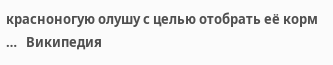красноногую олушу с целью отобрать её корм …   Википедия